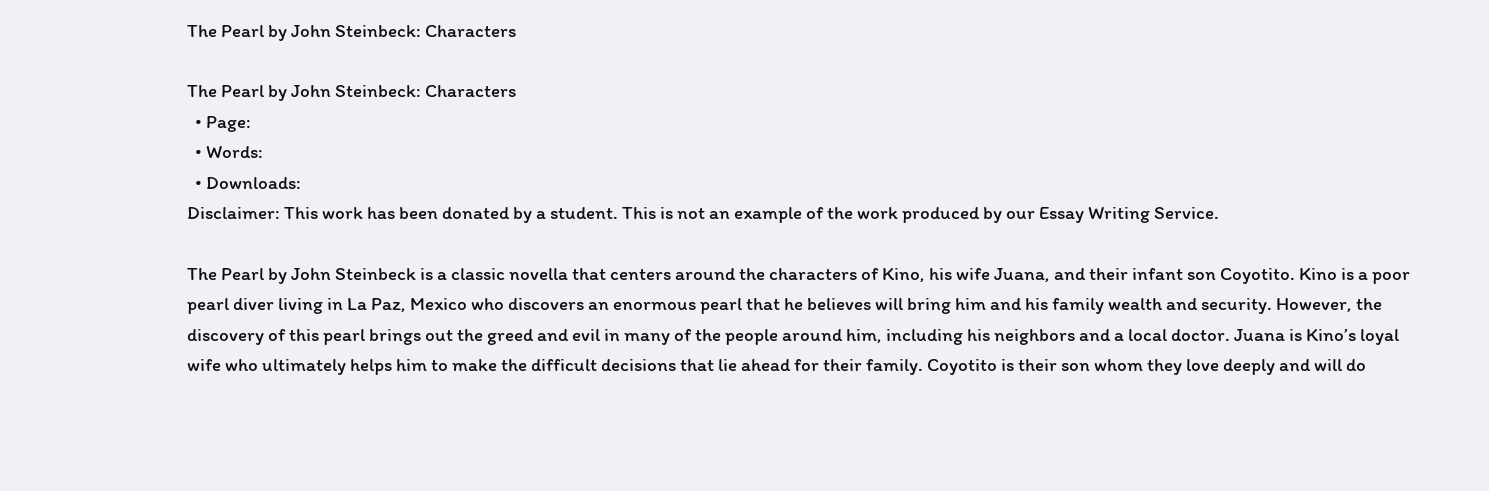The Pearl by John Steinbeck: Characters

The Pearl by John Steinbeck: Characters
  • Page:
  • Words:
  • Downloads:
Disclaimer: This work has been donated by a student. This is not an example of the work produced by our Essay Writing Service.

The Pearl by John Steinbeck is a classic novella that centers around the characters of Kino, his wife Juana, and their infant son Coyotito. Kino is a poor pearl diver living in La Paz, Mexico who discovers an enormous pearl that he believes will bring him and his family wealth and security. However, the discovery of this pearl brings out the greed and evil in many of the people around him, including his neighbors and a local doctor. Juana is Kino’s loyal wife who ultimately helps him to make the difficult decisions that lie ahead for their family. Coyotito is their son whom they love deeply and will do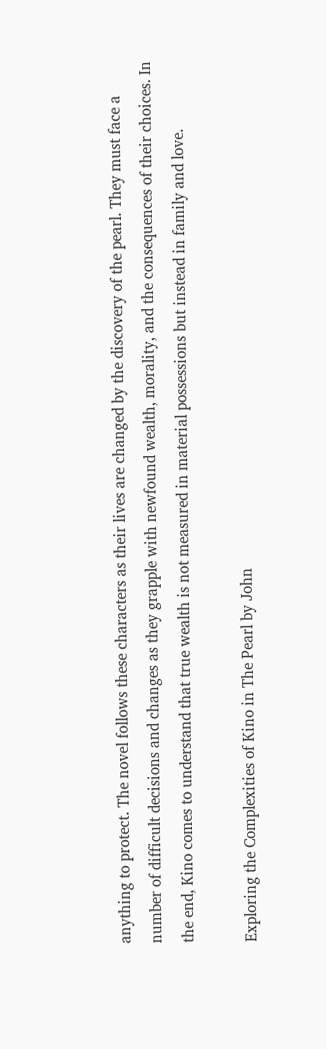anything to protect. The novel follows these characters as their lives are changed by the discovery of the pearl. They must face a number of difficult decisions and changes as they grapple with newfound wealth, morality, and the consequences of their choices. In the end, Kino comes to understand that true wealth is not measured in material possessions but instead in family and love.

Exploring the Complexities of Kino in The Pearl by John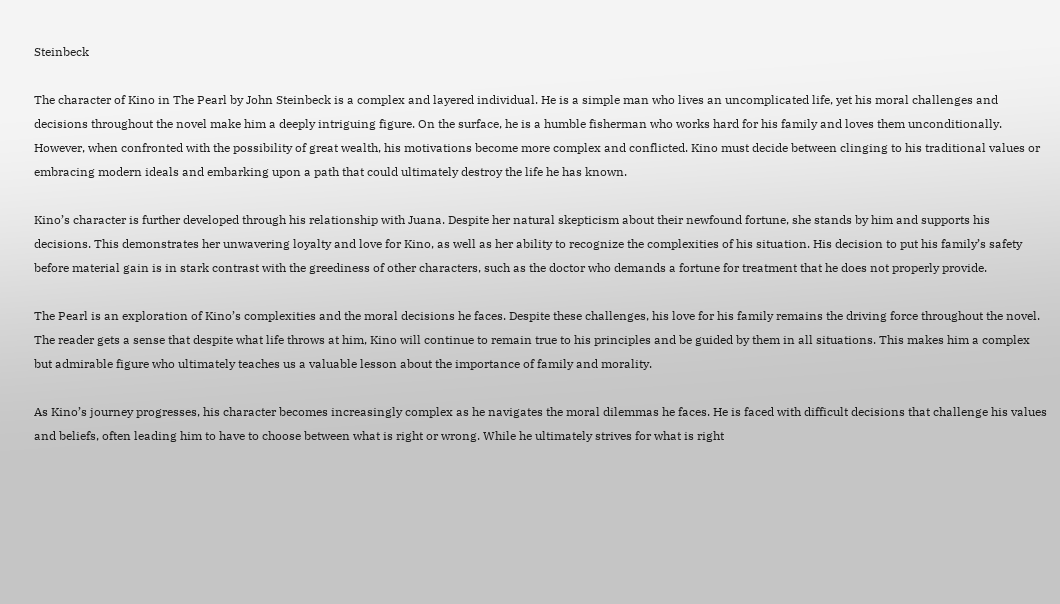Steinbeck

The character of Kino in The Pearl by John Steinbeck is a complex and layered individual. He is a simple man who lives an uncomplicated life, yet his moral challenges and decisions throughout the novel make him a deeply intriguing figure. On the surface, he is a humble fisherman who works hard for his family and loves them unconditionally. However, when confronted with the possibility of great wealth, his motivations become more complex and conflicted. Kino must decide between clinging to his traditional values or embracing modern ideals and embarking upon a path that could ultimately destroy the life he has known.

Kino’s character is further developed through his relationship with Juana. Despite her natural skepticism about their newfound fortune, she stands by him and supports his decisions. This demonstrates her unwavering loyalty and love for Kino, as well as her ability to recognize the complexities of his situation. His decision to put his family’s safety before material gain is in stark contrast with the greediness of other characters, such as the doctor who demands a fortune for treatment that he does not properly provide.

The Pearl is an exploration of Kino’s complexities and the moral decisions he faces. Despite these challenges, his love for his family remains the driving force throughout the novel. The reader gets a sense that despite what life throws at him, Kino will continue to remain true to his principles and be guided by them in all situations. This makes him a complex but admirable figure who ultimately teaches us a valuable lesson about the importance of family and morality.

As Kino’s journey progresses, his character becomes increasingly complex as he navigates the moral dilemmas he faces. He is faced with difficult decisions that challenge his values and beliefs, often leading him to have to choose between what is right or wrong. While he ultimately strives for what is right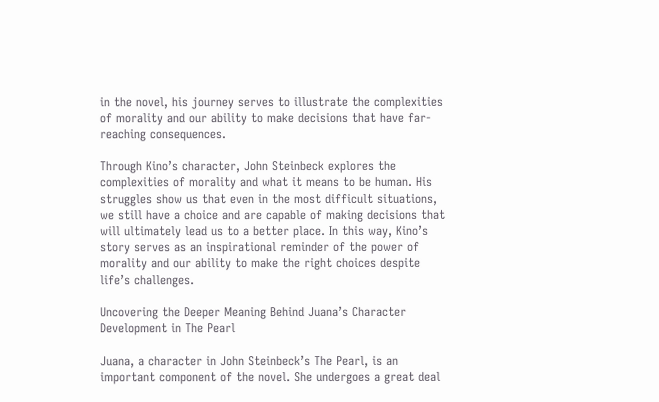in the novel, his journey serves to illustrate the complexities of morality and our ability to make decisions that have far-reaching consequences.

Through Kino’s character, John Steinbeck explores the complexities of morality and what it means to be human. His struggles show us that even in the most difficult situations, we still have a choice and are capable of making decisions that will ultimately lead us to a better place. In this way, Kino’s story serves as an inspirational reminder of the power of morality and our ability to make the right choices despite life’s challenges.

Uncovering the Deeper Meaning Behind Juana’s Character Development in The Pearl

Juana, a character in John Steinbeck’s The Pearl, is an important component of the novel. She undergoes a great deal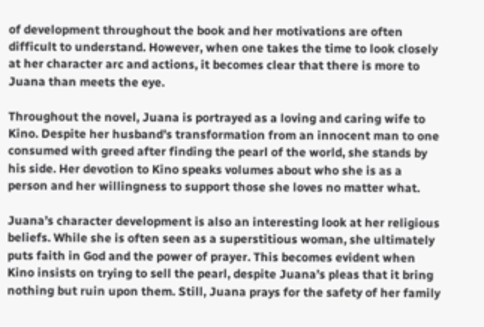of development throughout the book and her motivations are often difficult to understand. However, when one takes the time to look closely at her character arc and actions, it becomes clear that there is more to Juana than meets the eye.

Throughout the novel, Juana is portrayed as a loving and caring wife to Kino. Despite her husband’s transformation from an innocent man to one consumed with greed after finding the pearl of the world, she stands by his side. Her devotion to Kino speaks volumes about who she is as a person and her willingness to support those she loves no matter what.

Juana’s character development is also an interesting look at her religious beliefs. While she is often seen as a superstitious woman, she ultimately puts faith in God and the power of prayer. This becomes evident when Kino insists on trying to sell the pearl, despite Juana’s pleas that it bring nothing but ruin upon them. Still, Juana prays for the safety of her family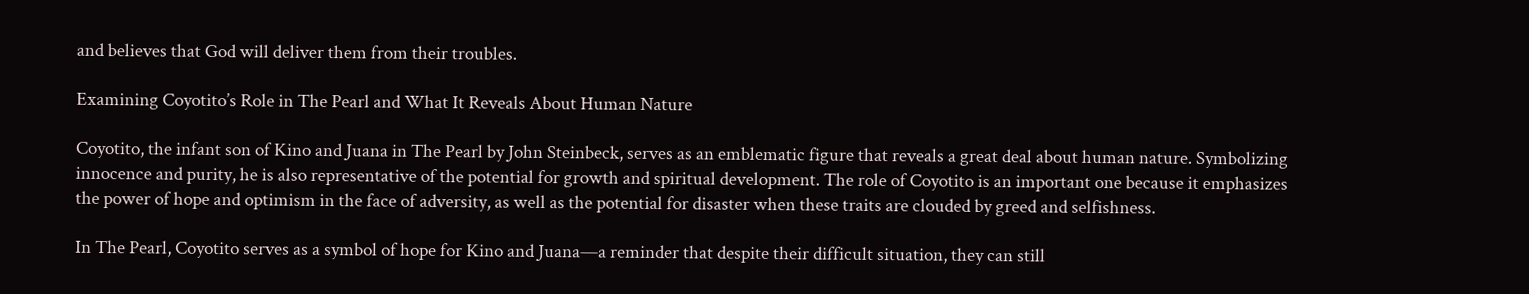and believes that God will deliver them from their troubles.

Examining Coyotito’s Role in The Pearl and What It Reveals About Human Nature

Coyotito, the infant son of Kino and Juana in The Pearl by John Steinbeck, serves as an emblematic figure that reveals a great deal about human nature. Symbolizing innocence and purity, he is also representative of the potential for growth and spiritual development. The role of Coyotito is an important one because it emphasizes the power of hope and optimism in the face of adversity, as well as the potential for disaster when these traits are clouded by greed and selfishness.

In The Pearl, Coyotito serves as a symbol of hope for Kino and Juana—a reminder that despite their difficult situation, they can still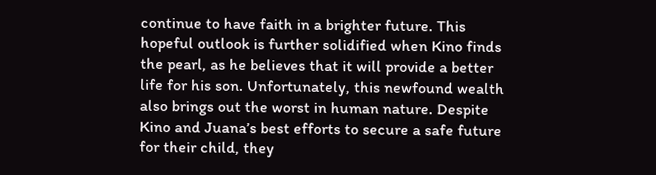continue to have faith in a brighter future. This hopeful outlook is further solidified when Kino finds the pearl, as he believes that it will provide a better life for his son. Unfortunately, this newfound wealth also brings out the worst in human nature. Despite Kino and Juana’s best efforts to secure a safe future for their child, they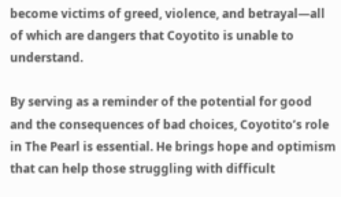become victims of greed, violence, and betrayal—all of which are dangers that Coyotito is unable to understand.

By serving as a reminder of the potential for good and the consequences of bad choices, Coyotito’s role in The Pearl is essential. He brings hope and optimism that can help those struggling with difficult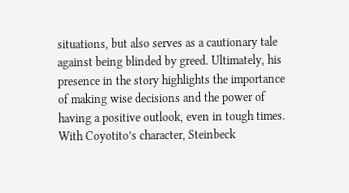situations, but also serves as a cautionary tale against being blinded by greed. Ultimately, his presence in the story highlights the importance of making wise decisions and the power of having a positive outlook, even in tough times. With Coyotito’s character, Steinbeck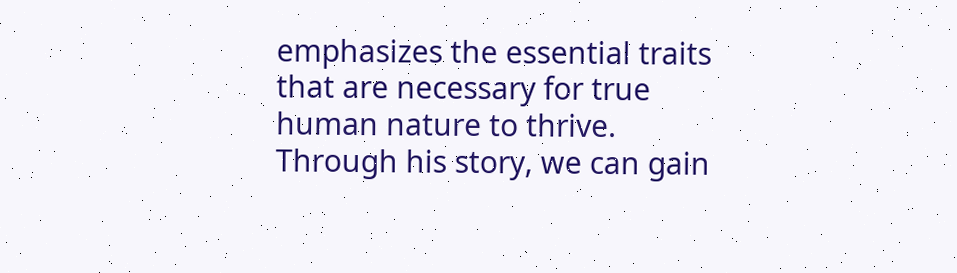emphasizes the essential traits that are necessary for true human nature to thrive. Through his story, we can gain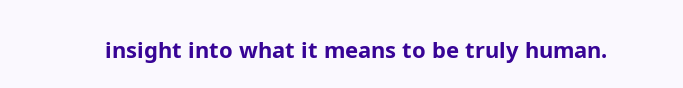insight into what it means to be truly human.